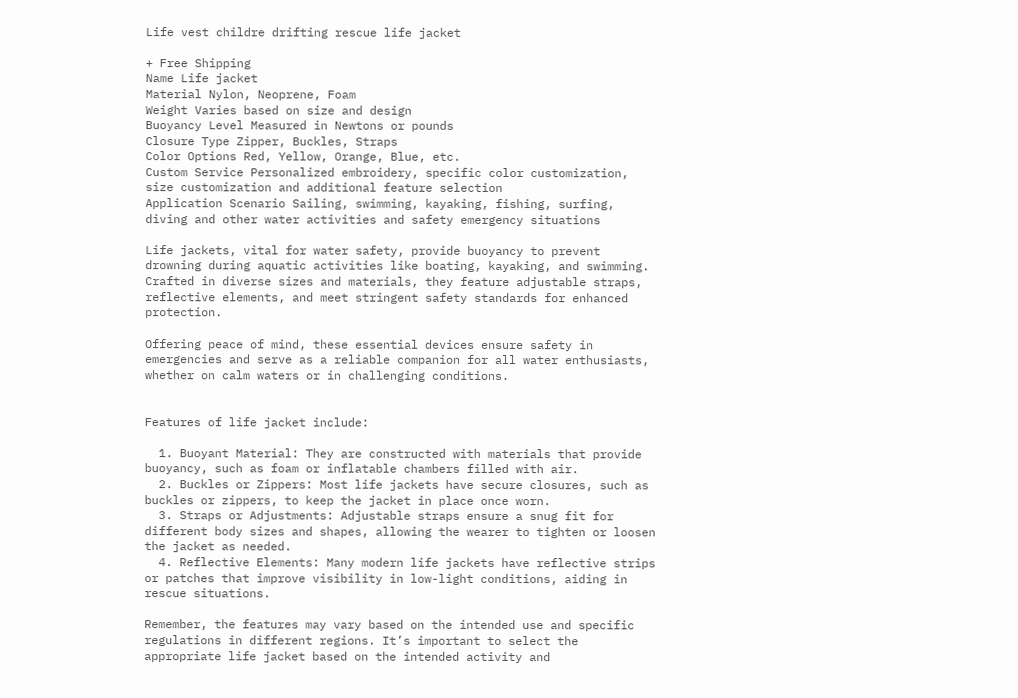Life vest childre drifting rescue life jacket

+ Free Shipping
Name Life jacket
Material Nylon, Neoprene, Foam
Weight Varies based on size and design
Buoyancy Level Measured in Newtons or pounds
Closure Type Zipper, Buckles, Straps
Color Options Red, Yellow, Orange, Blue, etc.
Custom Service Personalized embroidery, specific color customization, size customization and additional feature selection
Application Scenario Sailing, swimming, kayaking, fishing, surfing, diving and other water activities and safety emergency situations

Life jackets, vital for water safety, provide buoyancy to prevent drowning during aquatic activities like boating, kayaking, and swimming. Crafted in diverse sizes and materials, they feature adjustable straps, reflective elements, and meet stringent safety standards for enhanced protection.

Offering peace of mind, these essential devices ensure safety in emergencies and serve as a reliable companion for all water enthusiasts, whether on calm waters or in challenging conditions.


Features of life jacket include:

  1. Buoyant Material: They are constructed with materials that provide buoyancy, such as foam or inflatable chambers filled with air.
  2. Buckles or Zippers: Most life jackets have secure closures, such as buckles or zippers, to keep the jacket in place once worn.
  3. Straps or Adjustments: Adjustable straps ensure a snug fit for different body sizes and shapes, allowing the wearer to tighten or loosen the jacket as needed.
  4. Reflective Elements: Many modern life jackets have reflective strips or patches that improve visibility in low-light conditions, aiding in rescue situations.

Remember, the features may vary based on the intended use and specific regulations in different regions. It’s important to select the appropriate life jacket based on the intended activity and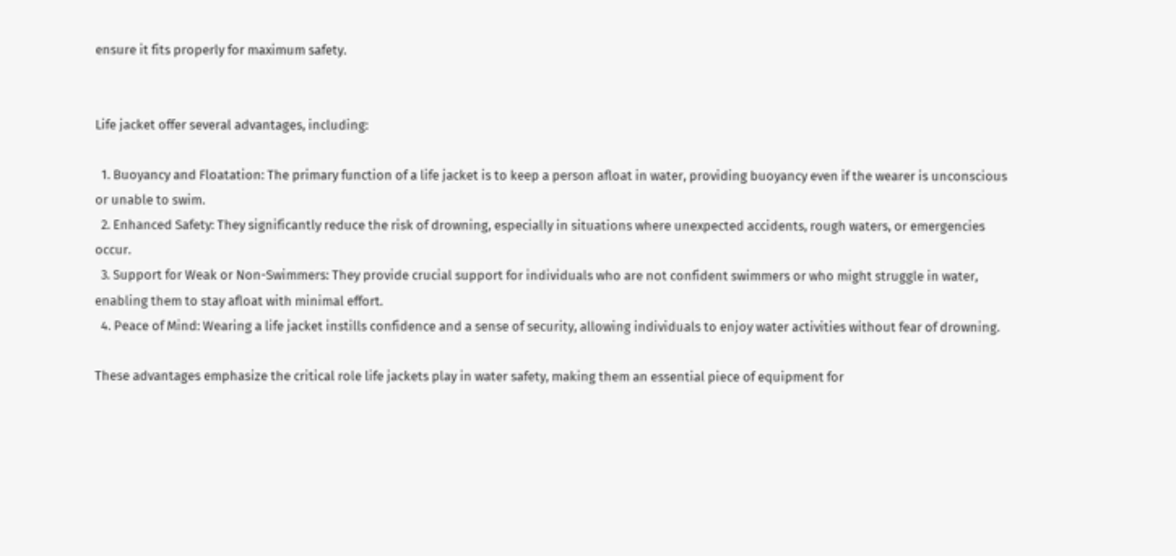ensure it fits properly for maximum safety.


Life jacket offer several advantages, including:

  1. Buoyancy and Floatation: The primary function of a life jacket is to keep a person afloat in water, providing buoyancy even if the wearer is unconscious or unable to swim.
  2. Enhanced Safety: They significantly reduce the risk of drowning, especially in situations where unexpected accidents, rough waters, or emergencies occur.
  3. Support for Weak or Non-Swimmers: They provide crucial support for individuals who are not confident swimmers or who might struggle in water, enabling them to stay afloat with minimal effort.
  4. Peace of Mind: Wearing a life jacket instills confidence and a sense of security, allowing individuals to enjoy water activities without fear of drowning.

These advantages emphasize the critical role life jackets play in water safety, making them an essential piece of equipment for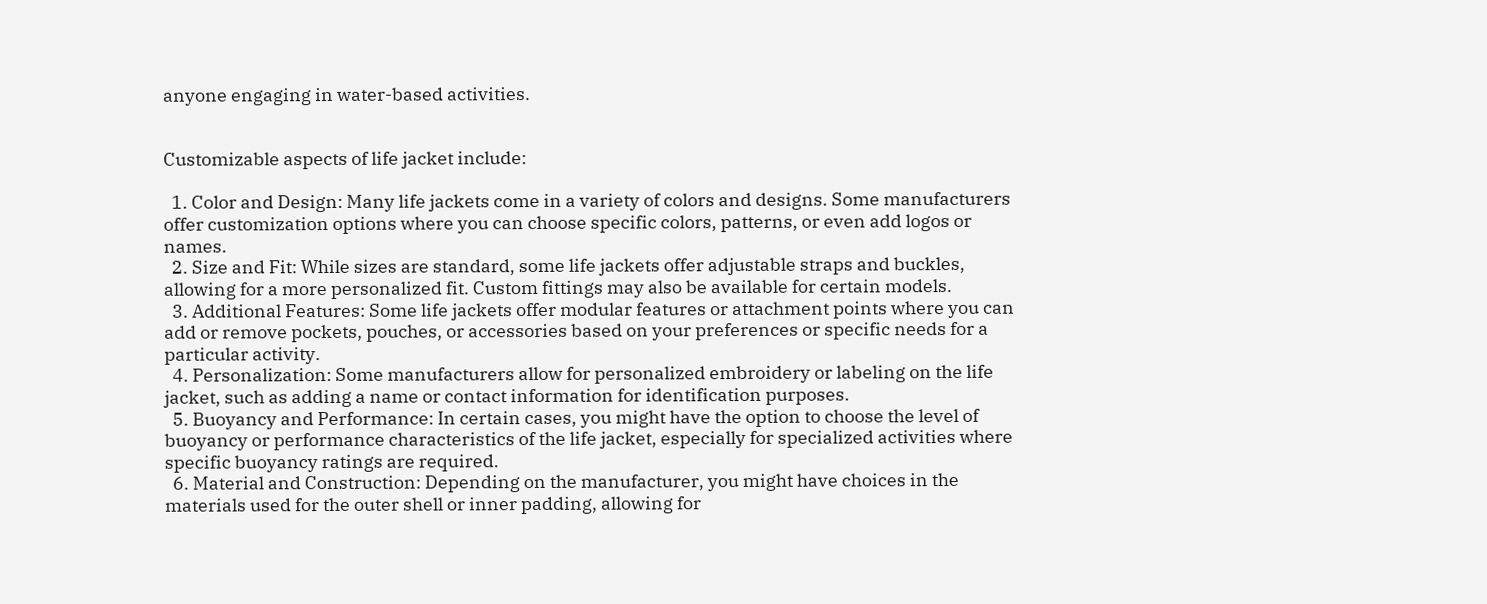anyone engaging in water-based activities.


Customizable aspects of life jacket include:

  1. Color and Design: Many life jackets come in a variety of colors and designs. Some manufacturers offer customization options where you can choose specific colors, patterns, or even add logos or names.
  2. Size and Fit: While sizes are standard, some life jackets offer adjustable straps and buckles, allowing for a more personalized fit. Custom fittings may also be available for certain models.
  3. Additional Features: Some life jackets offer modular features or attachment points where you can add or remove pockets, pouches, or accessories based on your preferences or specific needs for a particular activity.
  4. Personalization: Some manufacturers allow for personalized embroidery or labeling on the life jacket, such as adding a name or contact information for identification purposes.
  5. Buoyancy and Performance: In certain cases, you might have the option to choose the level of buoyancy or performance characteristics of the life jacket, especially for specialized activities where specific buoyancy ratings are required.
  6. Material and Construction: Depending on the manufacturer, you might have choices in the materials used for the outer shell or inner padding, allowing for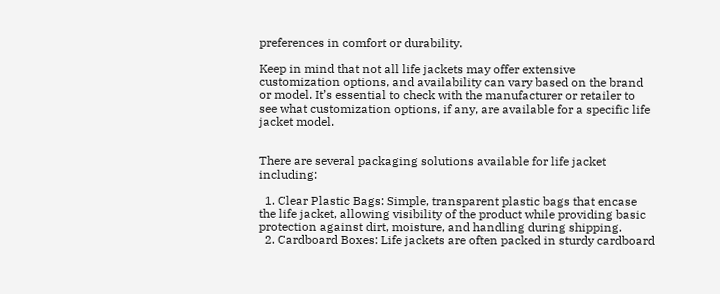preferences in comfort or durability.

Keep in mind that not all life jackets may offer extensive customization options, and availability can vary based on the brand or model. It’s essential to check with the manufacturer or retailer to see what customization options, if any, are available for a specific life jacket model.


There are several packaging solutions available for life jacket including:

  1. Clear Plastic Bags: Simple, transparent plastic bags that encase the life jacket, allowing visibility of the product while providing basic protection against dirt, moisture, and handling during shipping.
  2. Cardboard Boxes: Life jackets are often packed in sturdy cardboard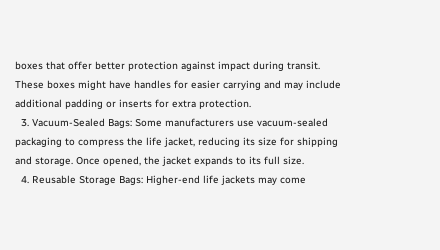boxes that offer better protection against impact during transit. These boxes might have handles for easier carrying and may include additional padding or inserts for extra protection.
  3. Vacuum-Sealed Bags: Some manufacturers use vacuum-sealed packaging to compress the life jacket, reducing its size for shipping and storage. Once opened, the jacket expands to its full size.
  4. Reusable Storage Bags: Higher-end life jackets may come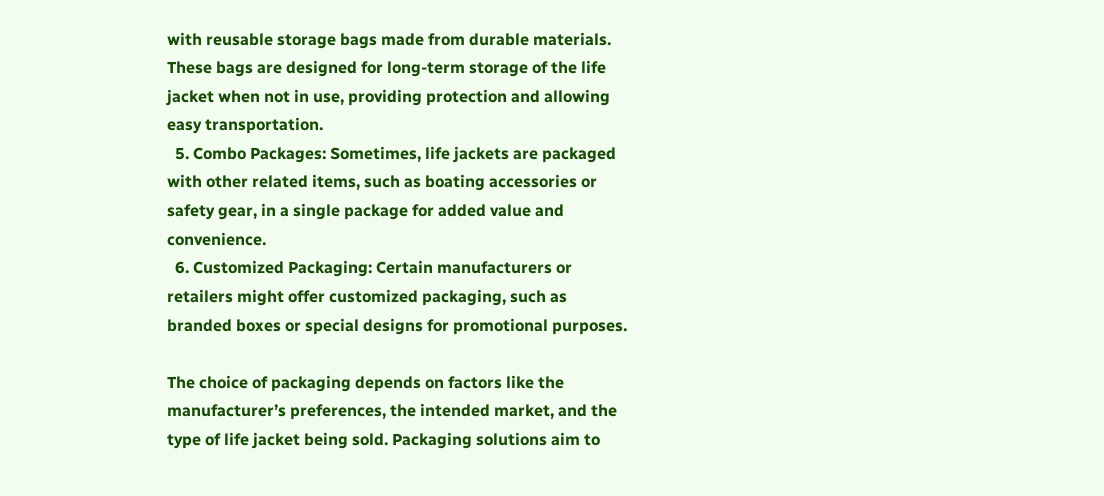with reusable storage bags made from durable materials. These bags are designed for long-term storage of the life jacket when not in use, providing protection and allowing easy transportation.
  5. Combo Packages: Sometimes, life jackets are packaged with other related items, such as boating accessories or safety gear, in a single package for added value and convenience.
  6. Customized Packaging: Certain manufacturers or retailers might offer customized packaging, such as branded boxes or special designs for promotional purposes.

The choice of packaging depends on factors like the manufacturer’s preferences, the intended market, and the type of life jacket being sold. Packaging solutions aim to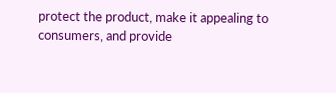protect the product, make it appealing to consumers, and provide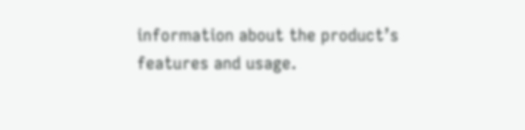information about the product’s features and usage.